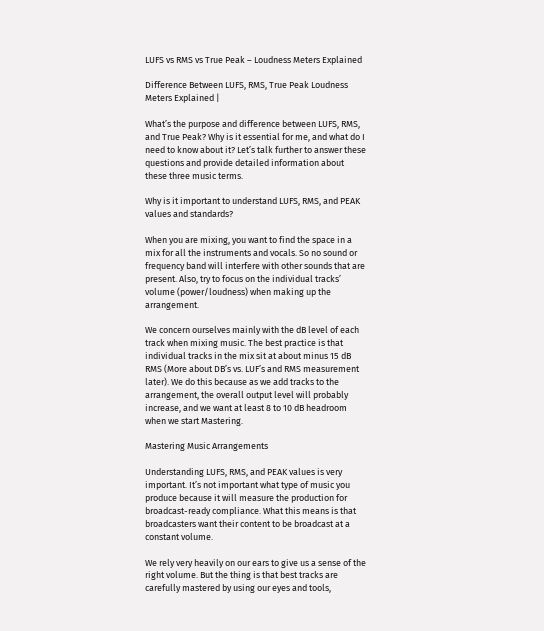LUFS vs RMS vs True Peak – Loudness Meters Explained

Difference Between LUFS, RMS, True Peak Loudness Meters Explained |

What’s the purpose and difference between LUFS, RMS, and True Peak? Why is it essential for me, and what do I need to know about it? Let’s talk further to answer these questions and provide detailed information about these three music terms.

Why is it important to understand LUFS, RMS, and PEAK values and standards?

When you are mixing, you want to find the space in a mix for all the instruments and vocals. So no sound or frequency band will interfere with other sounds that are present. Also, try to focus on the individual tracks’ volume (power/loudness) when making up the arrangement.

We concern ourselves mainly with the dB level of each track when mixing music. The best practice is that individual tracks in the mix sit at about minus 15 dB RMS (More about DB’s vs. LUF’s and RMS measurement later). We do this because as we add tracks to the arrangement, the overall output level will probably increase, and we want at least 8 to 10 dB headroom when we start Mastering.

Mastering Music Arrangements

Understanding LUFS, RMS, and PEAK values is very important. It’s not important what type of music you produce because it will measure the production for broadcast-ready compliance. What this means is that broadcasters want their content to be broadcast at a constant volume.

We rely very heavily on our ears to give us a sense of the right volume. But the thing is that best tracks are carefully mastered by using our eyes and tools,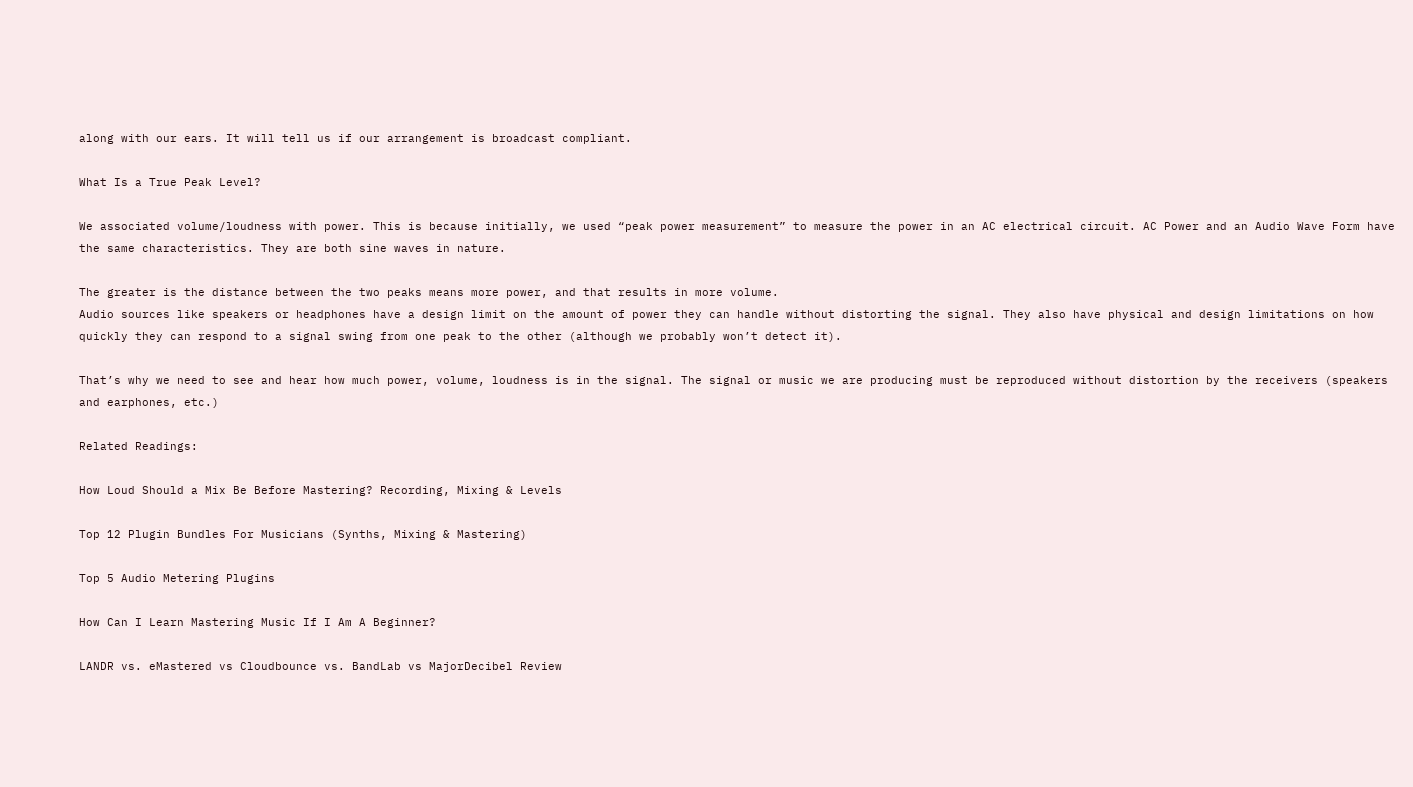along with our ears. It will tell us if our arrangement is broadcast compliant.

What Is a True Peak Level?

We associated volume/loudness with power. This is because initially, we used “peak power measurement” to measure the power in an AC electrical circuit. AC Power and an Audio Wave Form have the same characteristics. They are both sine waves in nature.

The greater is the distance between the two peaks means more power, and that results in more volume.
Audio sources like speakers or headphones have a design limit on the amount of power they can handle without distorting the signal. They also have physical and design limitations on how quickly they can respond to a signal swing from one peak to the other (although we probably won’t detect it).

That’s why we need to see and hear how much power, volume, loudness is in the signal. The signal or music we are producing must be reproduced without distortion by the receivers (speakers and earphones, etc.)

Related Readings:

How Loud Should a Mix Be Before Mastering? Recording, Mixing & Levels

Top 12 Plugin Bundles For Musicians (Synths, Mixing & Mastering)

Top 5 Audio Metering Plugins

How Can I Learn Mastering Music If I Am A Beginner?

LANDR vs. eMastered vs Cloudbounce vs. BandLab vs MajorDecibel Review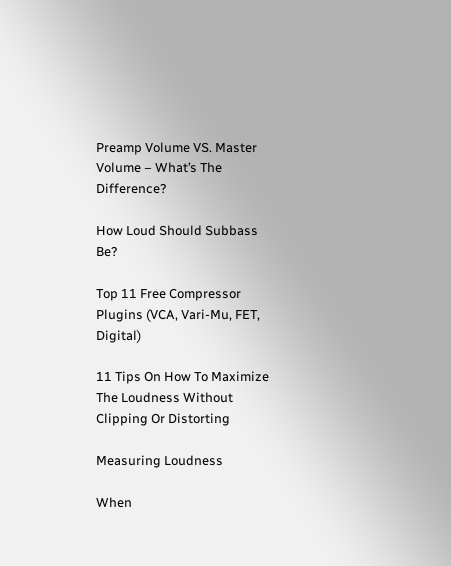Preamp Volume VS. Master Volume – What’s The Difference?

How Loud Should Subbass Be?

Top 11 Free Compressor Plugins (VCA, Vari-Mu, FET, Digital)

11 Tips On How To Maximize The Loudness Without Clipping Or Distorting

Measuring Loudness

When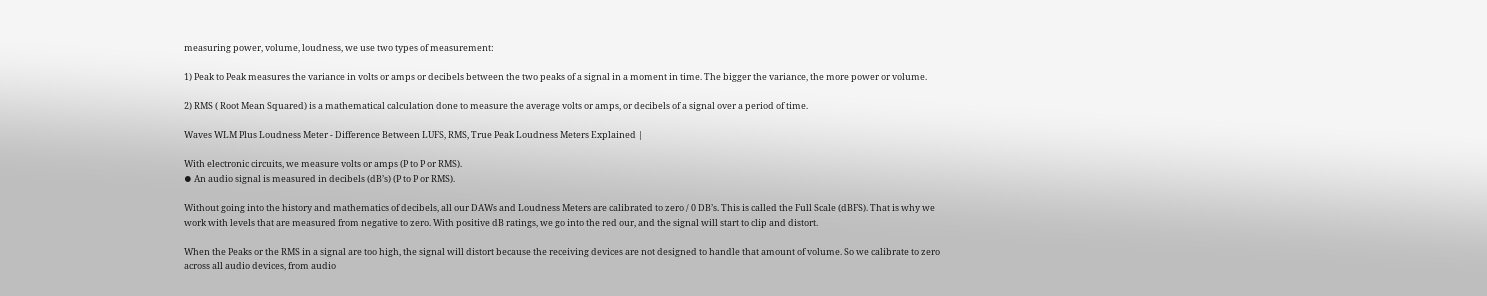measuring power, volume, loudness, we use two types of measurement:

1) Peak to Peak measures the variance in volts or amps or decibels between the two peaks of a signal in a moment in time. The bigger the variance, the more power or volume.

2) RMS ( Root Mean Squared) is a mathematical calculation done to measure the average volts or amps, or decibels of a signal over a period of time.

Waves WLM Plus Loudness Meter - Difference Between LUFS, RMS, True Peak Loudness Meters Explained |

With electronic circuits, we measure volts or amps (P to P or RMS).
⦁ An audio signal is measured in decibels (dB’s) (P to P or RMS).

Without going into the history and mathematics of decibels, all our DAWs and Loudness Meters are calibrated to zero / 0 DB’s. This is called the Full Scale (dBFS). That is why we work with levels that are measured from negative to zero. With positive dB ratings, we go into the red our, and the signal will start to clip and distort.

When the Peaks or the RMS in a signal are too high, the signal will distort because the receiving devices are not designed to handle that amount of volume. So we calibrate to zero across all audio devices, from audio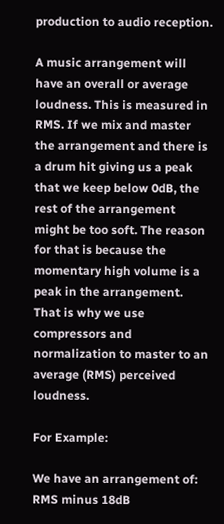production to audio reception.

A music arrangement will have an overall or average loudness. This is measured in RMS. If we mix and master the arrangement and there is a drum hit giving us a peak that we keep below 0dB, the rest of the arrangement might be too soft. The reason for that is because the momentary high volume is a peak in the arrangement. That is why we use compressors and normalization to master to an average (RMS) perceived loudness.

For Example:

We have an arrangement of:
RMS minus 18dB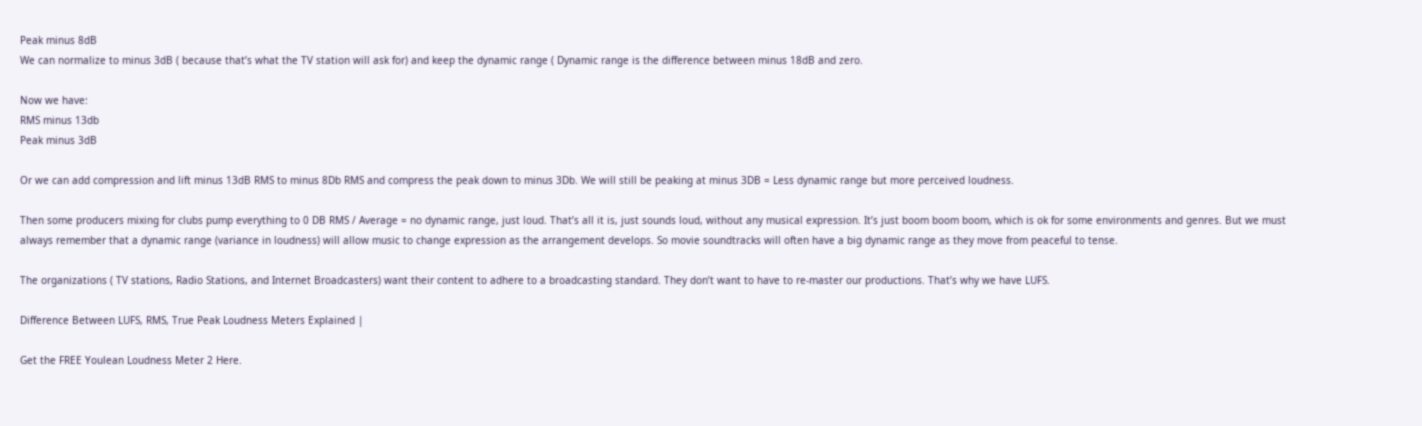Peak minus 8dB
We can normalize to minus 3dB ( because that’s what the TV station will ask for) and keep the dynamic range ( Dynamic range is the difference between minus 18dB and zero.

Now we have:
RMS minus 13db
Peak minus 3dB

Or we can add compression and lift minus 13dB RMS to minus 8Db RMS and compress the peak down to minus 3Db. We will still be peaking at minus 3DB = Less dynamic range but more perceived loudness.

Then some producers mixing for clubs pump everything to 0 DB RMS / Average = no dynamic range, just loud. That’s all it is, just sounds loud, without any musical expression. It’s just boom boom boom, which is ok for some environments and genres. But we must always remember that a dynamic range (variance in loudness) will allow music to change expression as the arrangement develops. So movie soundtracks will often have a big dynamic range as they move from peaceful to tense.

The organizations ( TV stations, Radio Stations, and Internet Broadcasters) want their content to adhere to a broadcasting standard. They don’t want to have to re-master our productions. That’s why we have LUFS.

Difference Between LUFS, RMS, True Peak Loudness Meters Explained |

Get the FREE Youlean Loudness Meter 2 Here.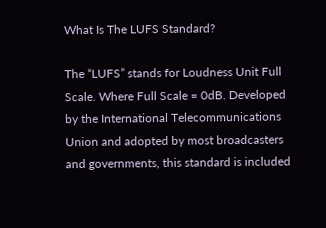What Is The LUFS Standard?

The “LUFS” stands for Loudness Unit Full Scale. Where Full Scale = 0dB. Developed by the International Telecommunications Union and adopted by most broadcasters and governments, this standard is included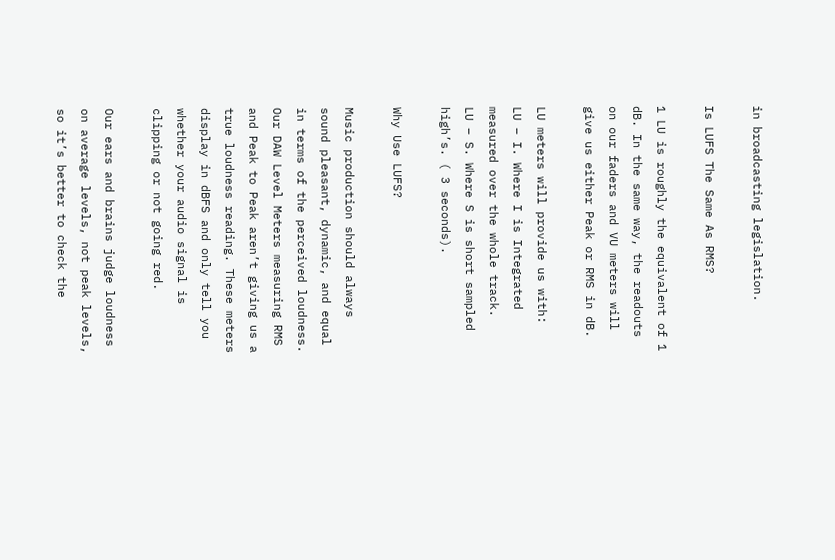in broadcasting legislation.

Is LUFS The Same As RMS?

1 LU is roughly the equivalent of 1 dB. In the same way, the readouts on our faders and VU meters will give us either Peak or RMS in dB.

LU meters will provide us with:
LU – I. Where I is Integrated measured over the whole track.
LU – S. Where S is short sampled high’s. ( 3 seconds).

Why Use LUFS?

Music production should always sound pleasant, dynamic, and equal in terms of the perceived loudness. Our DAW Level Meters measuring RMS and Peak to Peak aren’t giving us a true loudness reading. These meters display in dBFS and only tell you whether your audio signal is clipping or not going red.

Our ears and brains judge loudness on average levels, not peak levels, so it’s better to check the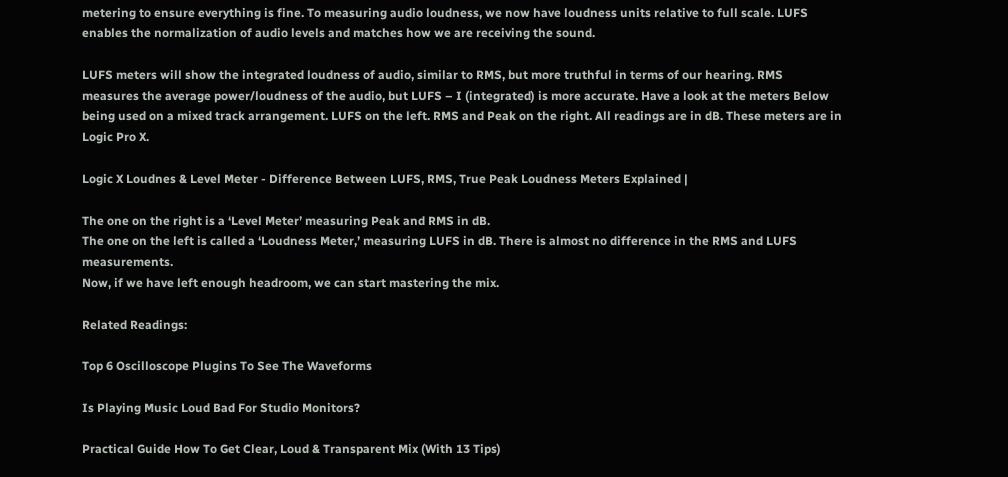metering to ensure everything is fine. To measuring audio loudness, we now have loudness units relative to full scale. LUFS enables the normalization of audio levels and matches how we are receiving the sound.

LUFS meters will show the integrated loudness of audio, similar to RMS, but more truthful in terms of our hearing. RMS measures the average power/loudness of the audio, but LUFS – I (integrated) is more accurate. Have a look at the meters Below being used on a mixed track arrangement. LUFS on the left. RMS and Peak on the right. All readings are in dB. These meters are in Logic Pro X.

Logic X Loudnes & Level Meter - Difference Between LUFS, RMS, True Peak Loudness Meters Explained |

The one on the right is a ‘Level Meter’ measuring Peak and RMS in dB.
The one on the left is called a ‘Loudness Meter,’ measuring LUFS in dB. There is almost no difference in the RMS and LUFS measurements.
Now, if we have left enough headroom, we can start mastering the mix.

Related Readings:

Top 6 Oscilloscope Plugins To See The Waveforms

Is Playing Music Loud Bad For Studio Monitors?

Practical Guide How To Get Clear, Loud & Transparent Mix (With 13 Tips)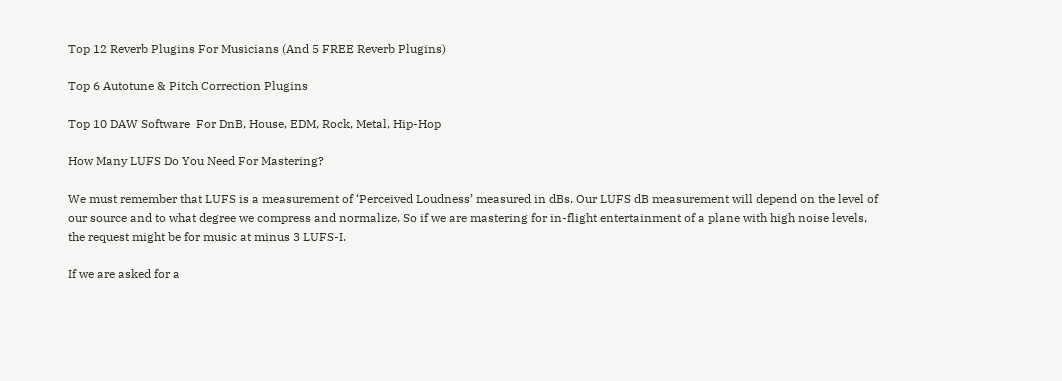Top 12 Reverb Plugins For Musicians (And 5 FREE Reverb Plugins)

Top 6 Autotune & Pitch Correction Plugins

Top 10 DAW Software  For DnB, House, EDM, Rock, Metal, Hip-Hop

How Many LUFS Do You Need For Mastering?

We must remember that LUFS is a measurement of ‘Perceived Loudness’ measured in dBs. Our LUFS dB measurement will depend on the level of our source and to what degree we compress and normalize. So if we are mastering for in-flight entertainment of a plane with high noise levels, the request might be for music at minus 3 LUFS-I.

If we are asked for a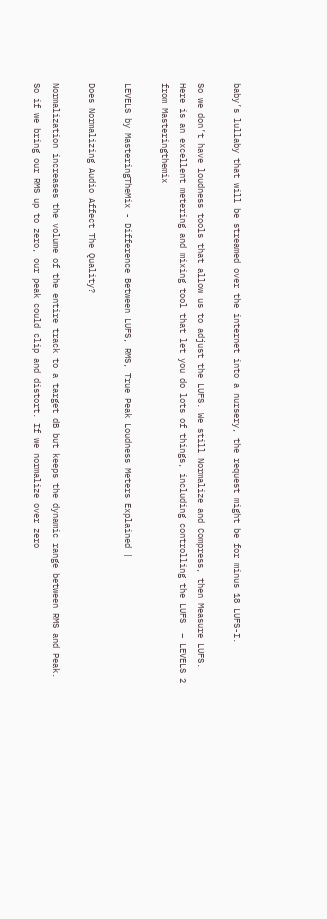baby’s lullaby that will be streamed over the internet into a nursery, the request might be for minus 18 LUFS-I.

So we don’t have loudness tools that allow us to adjust the LUFS. We still Normalize and Compress, then Measure LUFS. Here is an excellent metering and mixing tool that let you do lots of things, including controlling the LUFS  – LEVELS 2 from Masteringthemix

LEVELS by MasteringTheMix - Difference Between LUFS, RMS, True Peak Loudness Meters Explained |

Does Normalizing Audio Affect The Quality?

Normalization increases the volume of the entire track to a target dB but keeps the dynamic range between RMS and Peak. So if we bring our RMS up to zero, our peak could clip and distort. If we normalize over zero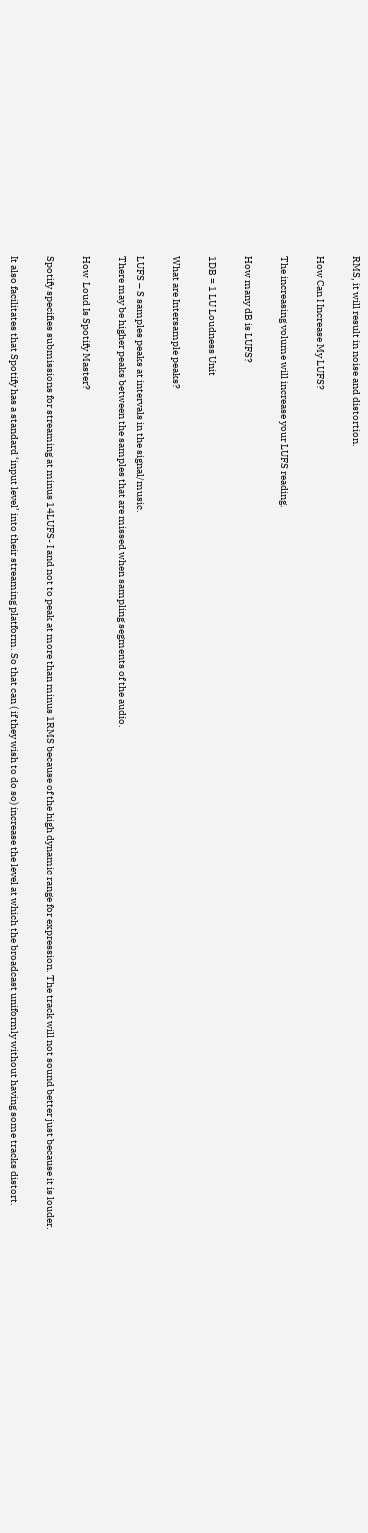RMS, it will result in noise and distortion.

How Can I Increase My LUFS?

The increasing volume will increase your LUFS reading.

How many dB is LUFS?

1DB = 1 LU Loudness Unit

What are Intersample peaks?

LUFS – S samples peaks at intervals in the signal/music.
There may be higher peaks between the samples that are missed when sampling segments of the audio.

How  Loud Is Spotify Master?

Spotify specifies submissions for streaming at minus 14LUFS- I and not to peak at more than minus 1RMS because of the high dynamic range for expression. The track will not sound better just because it is louder.

It also facilitates that Spotify has a standard ‘input level’ into their streaming platform. So that can ( if they wish to do so) increase the level at which the broadcast uniformly without having some tracks distort.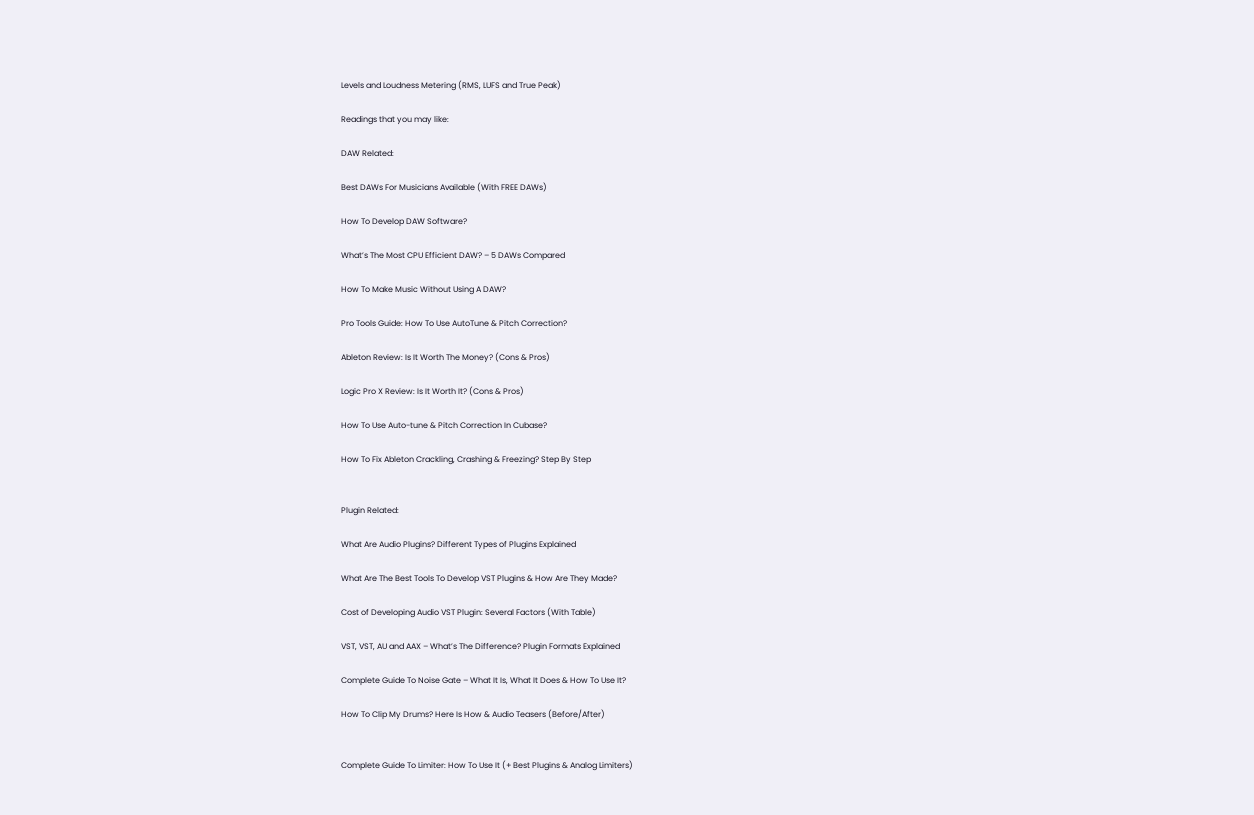Levels and Loudness Metering (RMS, LUFS and True Peak)

Readings that you may like:

DAW Related:

Best DAWs For Musicians Available (With FREE DAWs)

How To Develop DAW Software?

What’s The Most CPU Efficient DAW? – 5 DAWs Compared

How To Make Music Without Using A DAW?

Pro Tools Guide: How To Use AutoTune & Pitch Correction?

Ableton Review: Is It Worth The Money? (Cons & Pros)

Logic Pro X Review: Is It Worth It? (Cons & Pros)

How To Use Auto-tune & Pitch Correction In Cubase?

How To Fix Ableton Crackling, Crashing & Freezing? Step By Step


Plugin Related:

What Are Audio Plugins? Different Types of Plugins Explained

What Are The Best Tools To Develop VST Plugins & How Are They Made?

Cost of Developing Audio VST Plugin: Several Factors (With Table)

VST, VST, AU and AAX – What’s The Difference? Plugin Formats Explained

Complete Guide To Noise Gate – What It Is, What It Does & How To Use It?

How To Clip My Drums? Here Is How & Audio Teasers (Before/After)


Complete Guide To Limiter: How To Use It (+ Best Plugins & Analog Limiters)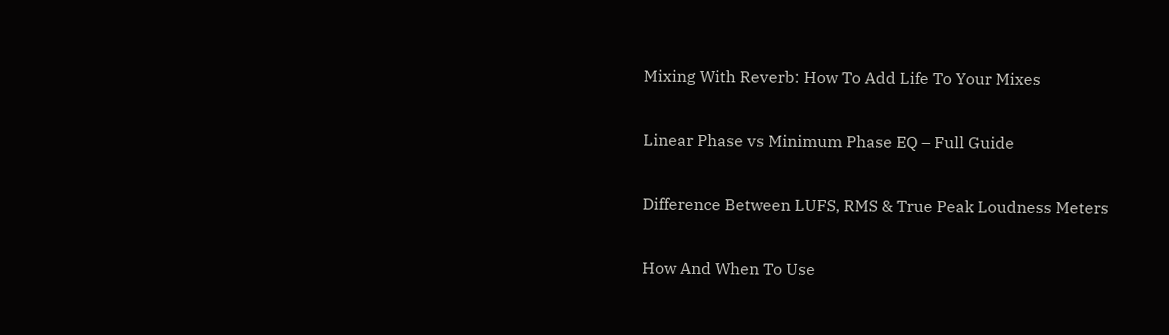Mixing With Reverb: How To Add Life To Your Mixes

Linear Phase vs Minimum Phase EQ – Full Guide

Difference Between LUFS, RMS & True Peak Loudness Meters

How And When To Use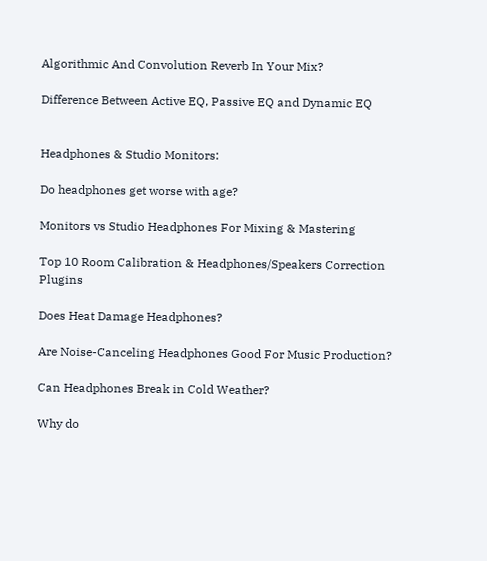Algorithmic And Convolution Reverb In Your Mix?

Difference Between Active EQ, Passive EQ and Dynamic EQ


Headphones & Studio Monitors:

Do headphones get worse with age?

Monitors vs Studio Headphones For Mixing & Mastering

Top 10 Room Calibration & Headphones/Speakers Correction Plugins

Does Heat Damage Headphones?

Are Noise-Canceling Headphones Good For Music Production?

Can Headphones Break in Cold Weather?

Why do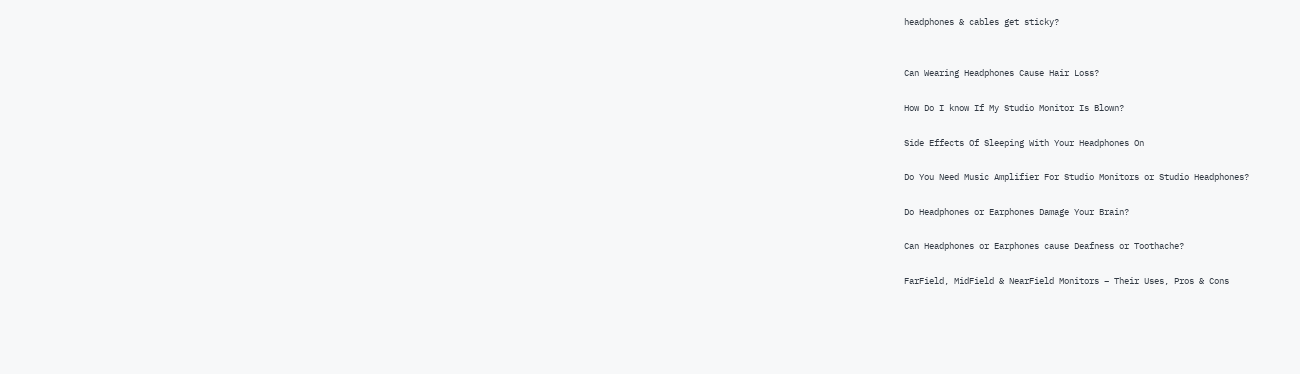headphones & cables get sticky?


Can Wearing Headphones Cause Hair Loss?

How Do I know If My Studio Monitor Is Blown?

Side Effects Of Sleeping With Your Headphones On

Do You Need Music Amplifier For Studio Monitors or Studio Headphones?

Do Headphones or Earphones Damage Your Brain?

Can Headphones or Earphones cause Deafness or Toothache?

FarField, MidField & NearField Monitors – Their Uses, Pros & Cons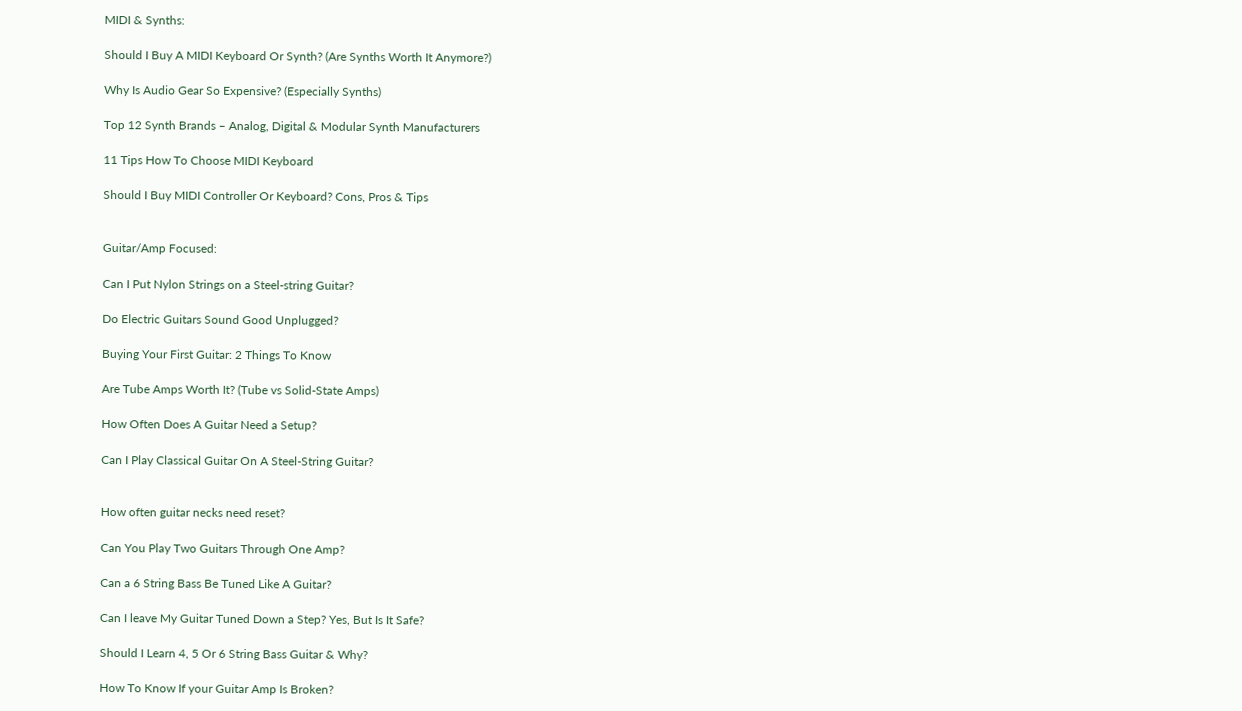MIDI & Synths:

Should I Buy A MIDI Keyboard Or Synth? (Are Synths Worth It Anymore?)

Why Is Audio Gear So Expensive? (Especially Synths)

Top 12 Synth Brands – Analog, Digital & Modular Synth Manufacturers

11 Tips How To Choose MIDI Keyboard

Should I Buy MIDI Controller Or Keyboard? Cons, Pros & Tips


Guitar/Amp Focused:

Can I Put Nylon Strings on a Steel-string Guitar?

Do Electric Guitars Sound Good Unplugged?

Buying Your First Guitar: 2 Things To Know

Are Tube Amps Worth It? (Tube vs Solid-State Amps)

How Often Does A Guitar Need a Setup?

Can I Play Classical Guitar On A Steel-String Guitar?


How often guitar necks need reset?

Can You Play Two Guitars Through One Amp?

Can a 6 String Bass Be Tuned Like A Guitar?

Can I leave My Guitar Tuned Down a Step? Yes, But Is It Safe?

Should I Learn 4, 5 Or 6 String Bass Guitar & Why?

How To Know If your Guitar Amp Is Broken?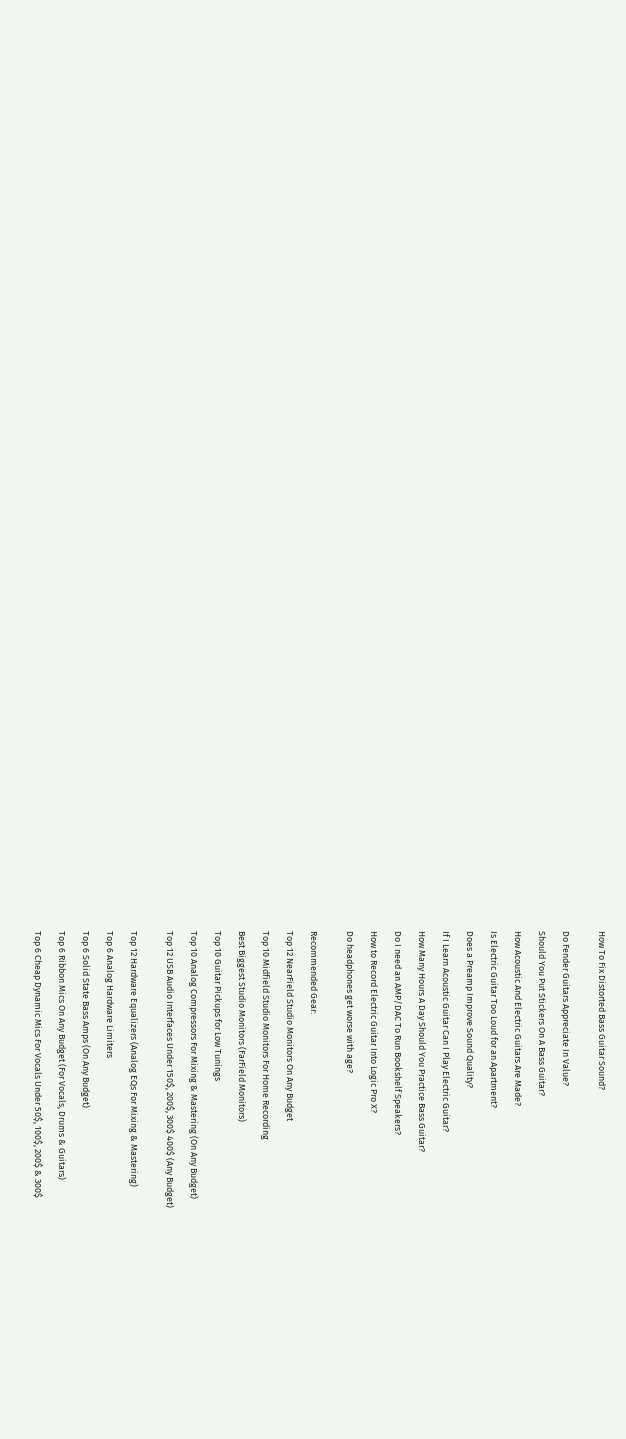How To Fix Distorted Bass Guitar Sound?


Do Fender Guitars Appreciate In Value?

Should You Put Stickers On A Bass Guitar?

How Acoustic And Electric Guitars Are Made?

Is Electric Guitar Too Loud for an Apartment?

Does a Preamp Improve Sound Quality?

If I Learn Acoustic Guitar Can I Play Electric Guitar?

How Many Hours A Day Should You Practice Bass Guitar?

Do I need an AMP/DAC To Run Bookshelf Speakers?

How to Record Electric Guitar Into Logic Pro X?

Do headphones get worse with age?


Recommended Gear:

Top 12 NearField Studio Monitors On Any Budget

Top 10 Midfield Studio Monitors For Home Recording

Best Biggest Studio Monitors (FarField Monitors)

Top 10 Guitar Pickups for Low Tunings

Top 10 Analog Compressors For Mixing & Mastering (On Any Budget)

Top 12 USB Audio Interfaces Under 150$, 200$, 300$ 400$ (Any Budget)


Top 12 Hardware Equalizers (Analog EQs For Mixing & Mastering)

Top 6 Analog Hardware Limiters

Top 6 Solid State Bass Amps (On Any Budget)

Top 6 Ribbon Mics On Any Budget (For Vocals, Drums & Guitars)

Top 6 Cheap Dynamic Mics For Vocals Under 50$, 100$, 200$ & 300$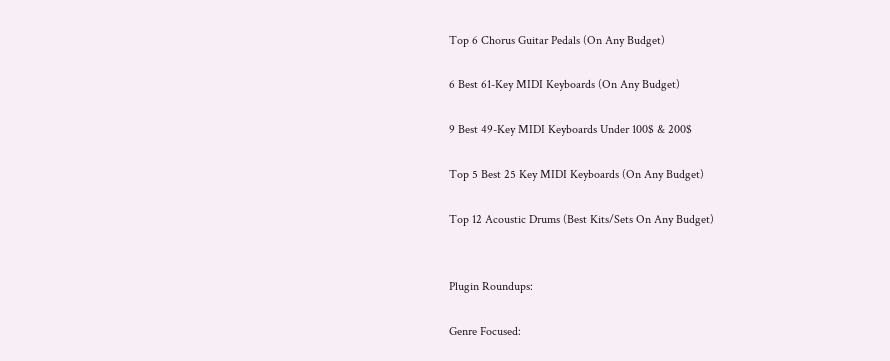Top 6 Chorus Guitar Pedals (On Any Budget)

6 Best 61-Key MIDI Keyboards (On Any Budget)

9 Best 49-Key MIDI Keyboards Under 100$ & 200$

Top 5 Best 25 Key MIDI Keyboards (On Any Budget)

Top 12 Acoustic Drums (Best Kits/Sets On Any Budget)


Plugin Roundups:

Genre Focused: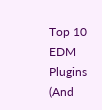Top 10 EDM Plugins  (And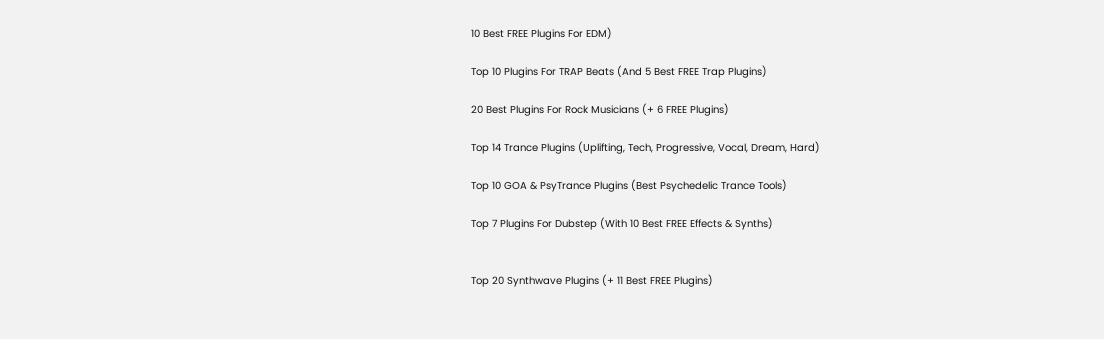10 Best FREE Plugins For EDM)

Top 10 Plugins For TRAP Beats (And 5 Best FREE Trap Plugins)

20 Best Plugins For Rock Musicians (+ 6 FREE Plugins)

Top 14 Trance Plugins (Uplifting, Tech, Progressive, Vocal, Dream, Hard)

Top 10 GOA & PsyTrance Plugins (Best Psychedelic Trance Tools)

Top 7 Plugins For Dubstep (With 10 Best FREE Effects & Synths)


Top 20 Synthwave Plugins (+ 11 Best FREE Plugins)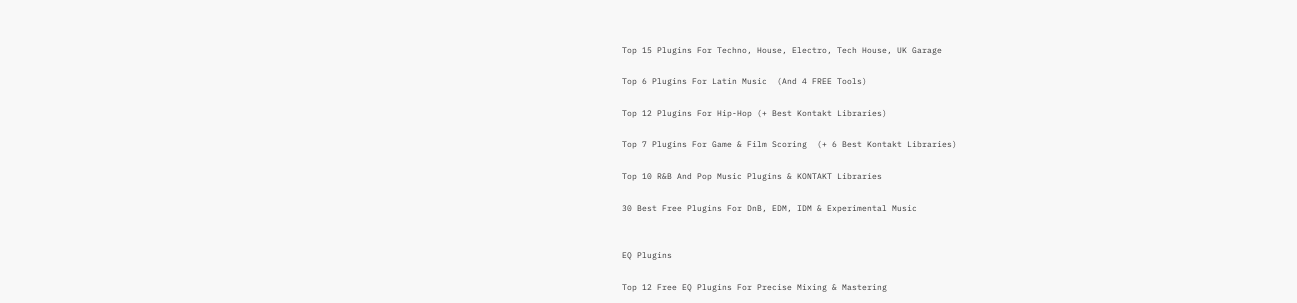Top 15 Plugins For Techno, House, Electro, Tech House, UK Garage

Top 6 Plugins For Latin Music  (And 4 FREE Tools)

Top 12 Plugins For Hip-Hop (+ Best Kontakt Libraries)

Top 7 Plugins For Game & Film Scoring  (+ 6 Best Kontakt Libraries)

Top 10 R&B And Pop Music Plugins & KONTAKT Libraries

30 Best Free Plugins For DnB, EDM, IDM & Experimental Music


EQ Plugins

Top 12 Free EQ Plugins For Precise Mixing & Mastering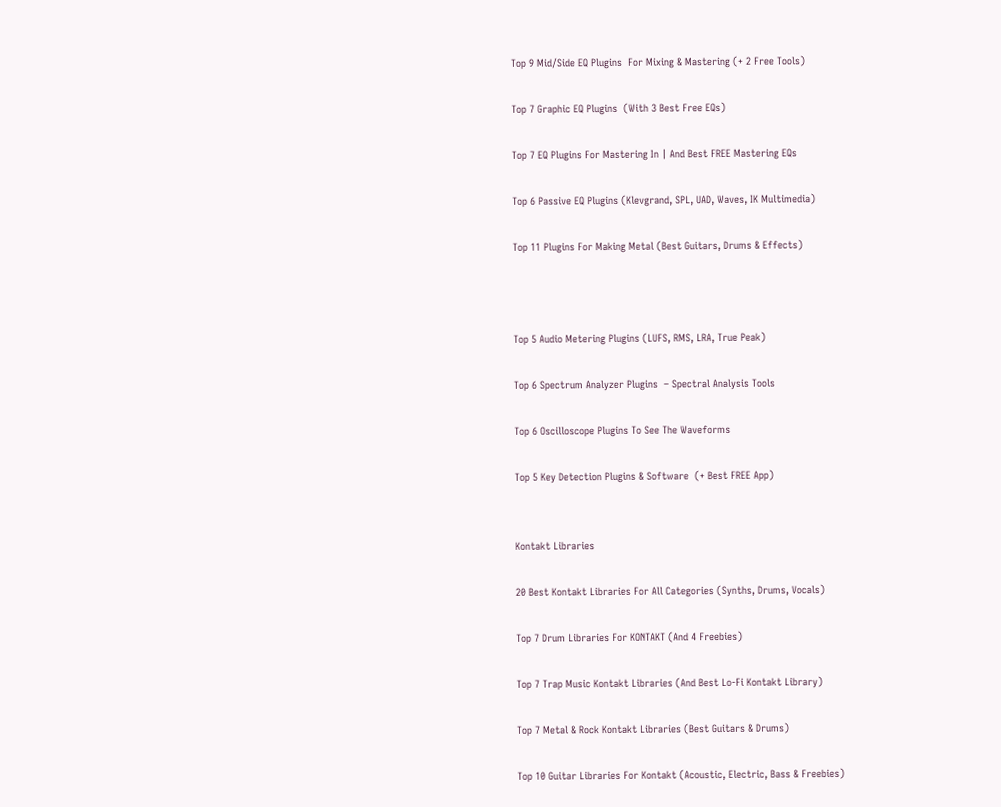Top 9 Mid/Side EQ Plugins  For Mixing & Mastering (+ 2 Free Tools)

Top 7 Graphic EQ Plugins  (With 3 Best Free EQs)

Top 7 EQ Plugins For Mastering In | And Best FREE Mastering EQs

Top 6 Passive EQ Plugins (Klevgrand, SPL, UAD, Waves, IK Multimedia)

Top 11 Plugins For Making Metal (Best Guitars, Drums & Effects)



Top 5 Audio Metering Plugins (LUFS, RMS, LRA, True Peak)

Top 6 Spectrum Analyzer Plugins  – Spectral Analysis Tools

Top 6 Oscilloscope Plugins To See The Waveforms

Top 5 Key Detection Plugins & Software  (+ Best FREE App)


Kontakt Libraries

20 Best Kontakt Libraries For All Categories (Synths, Drums, Vocals)

Top 7 Drum Libraries For KONTAKT (And 4 Freebies)

Top 7 Trap Music Kontakt Libraries (And Best Lo-Fi Kontakt Library)

Top 7 Metal & Rock Kontakt Libraries (Best Guitars & Drums)

Top 10 Guitar Libraries For Kontakt (Acoustic, Electric, Bass & Freebies)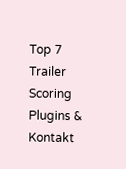Top 7 Trailer Scoring Plugins & Kontakt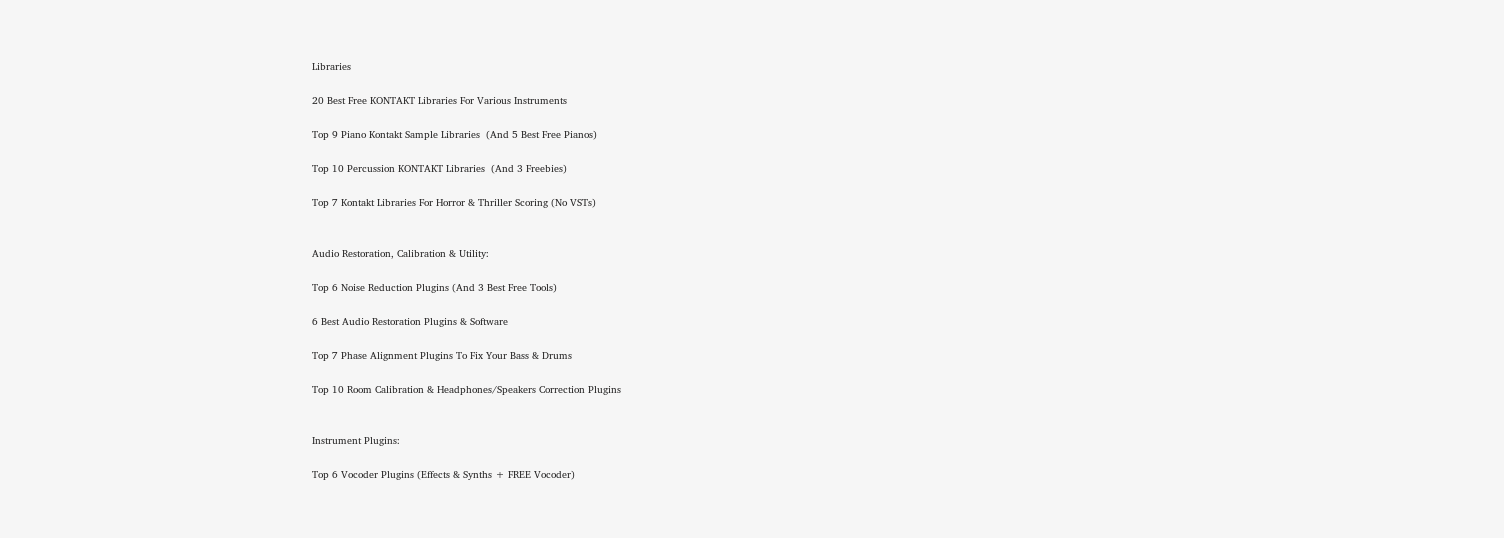Libraries

20 Best Free KONTAKT Libraries For Various Instruments

Top 9 Piano Kontakt Sample Libraries  (And 5 Best Free Pianos)

Top 10 Percussion KONTAKT Libraries  (And 3 Freebies)

Top 7 Kontakt Libraries For Horror & Thriller Scoring (No VSTs)


Audio Restoration, Calibration & Utility:

Top 6 Noise Reduction Plugins (And 3 Best Free Tools)

6 Best Audio Restoration Plugins & Software

Top 7 Phase Alignment Plugins To Fix Your Bass & Drums

Top 10 Room Calibration & Headphones/Speakers Correction Plugins


Instrument Plugins:

Top 6 Vocoder Plugins (Effects & Synths + FREE Vocoder)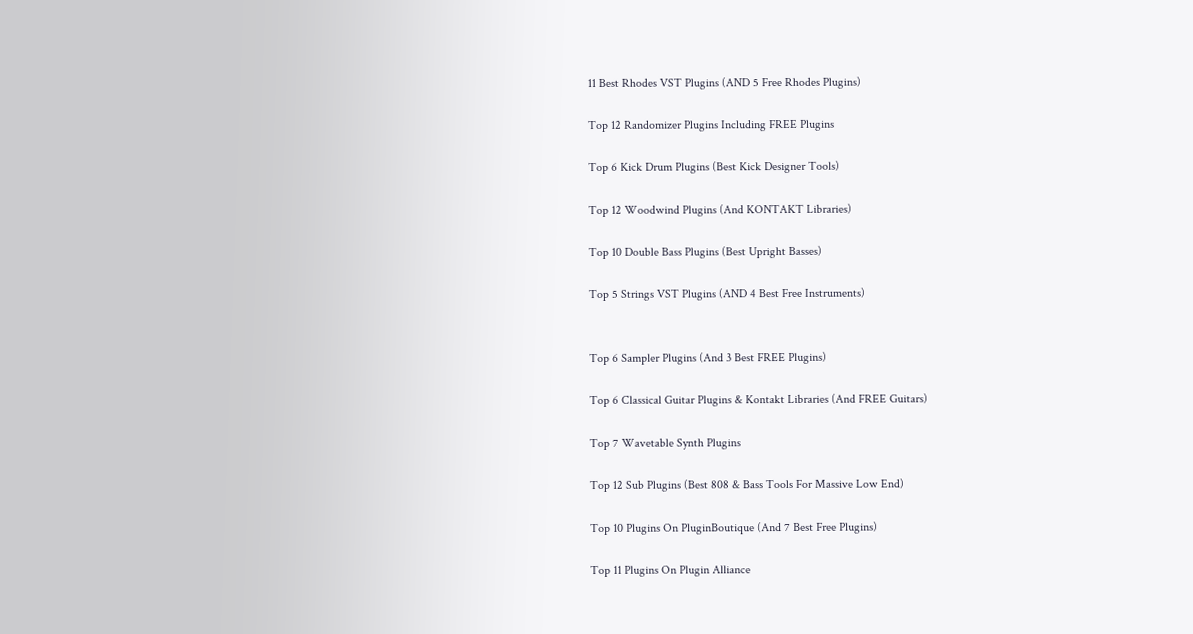11 Best Rhodes VST Plugins (AND 5 Free Rhodes Plugins)

Top 12 Randomizer Plugins Including FREE Plugins

Top 6 Kick Drum Plugins (Best Kick Designer Tools)

Top 12 Woodwind Plugins (And KONTAKT Libraries)

Top 10 Double Bass Plugins (Best Upright Basses)

Top 5 Strings VST Plugins (AND 4 Best Free Instruments)


Top 6 Sampler Plugins (And 3 Best FREE Plugins)

Top 6 Classical Guitar Plugins & Kontakt Libraries (And FREE Guitars)

Top 7 Wavetable Synth Plugins

Top 12 Sub Plugins (Best 808 & Bass Tools For Massive Low End)

Top 10 Plugins On PluginBoutique (And 7 Best Free Plugins)

Top 11 Plugins On Plugin Alliance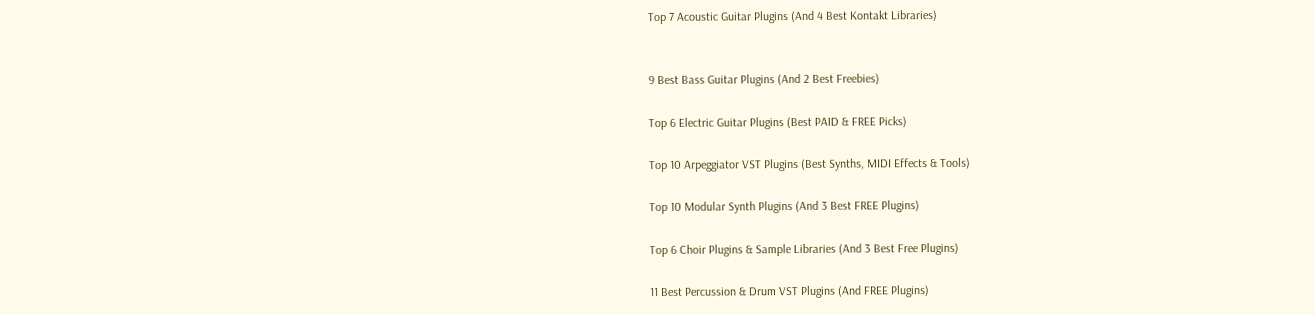Top 7 Acoustic Guitar Plugins (And 4 Best Kontakt Libraries)


9 Best Bass Guitar Plugins (And 2 Best Freebies)

Top 6 Electric Guitar Plugins (Best PAID & FREE Picks)

Top 10 Arpeggiator VST Plugins (Best Synths, MIDI Effects & Tools)

Top 10 Modular Synth Plugins (And 3 Best FREE Plugins)

Top 6 Choir Plugins & Sample Libraries (And 3 Best Free Plugins)

11 Best Percussion & Drum VST Plugins (And FREE Plugins)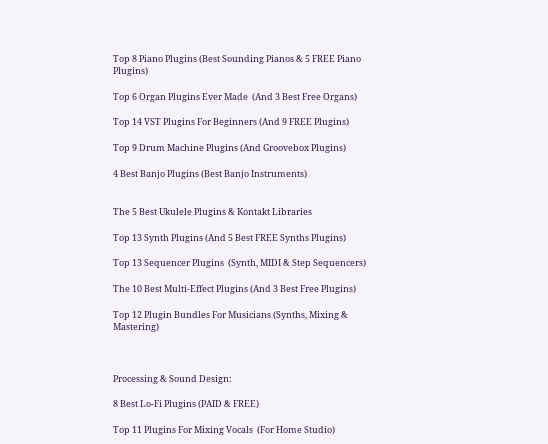Top 8 Piano Plugins (Best Sounding Pianos & 5 FREE Piano Plugins)

Top 6 Organ Plugins Ever Made  (And 3 Best Free Organs)

Top 14 VST Plugins For Beginners (And 9 FREE Plugins)

Top 9 Drum Machine Plugins (And Groovebox Plugins)

4 Best Banjo Plugins (Best Banjo Instruments)


The 5 Best Ukulele Plugins & Kontakt Libraries

Top 13 Synth Plugins (And 5 Best FREE Synths Plugins)

Top 13 Sequencer Plugins  (Synth, MIDI & Step Sequencers)

The 10 Best Multi-Effect Plugins (And 3 Best Free Plugins)

Top 12 Plugin Bundles For Musicians (Synths, Mixing & Mastering)



Processing & Sound Design:

8 Best Lo-Fi Plugins (PAID & FREE)

Top 11 Plugins For Mixing Vocals  (For Home Studio)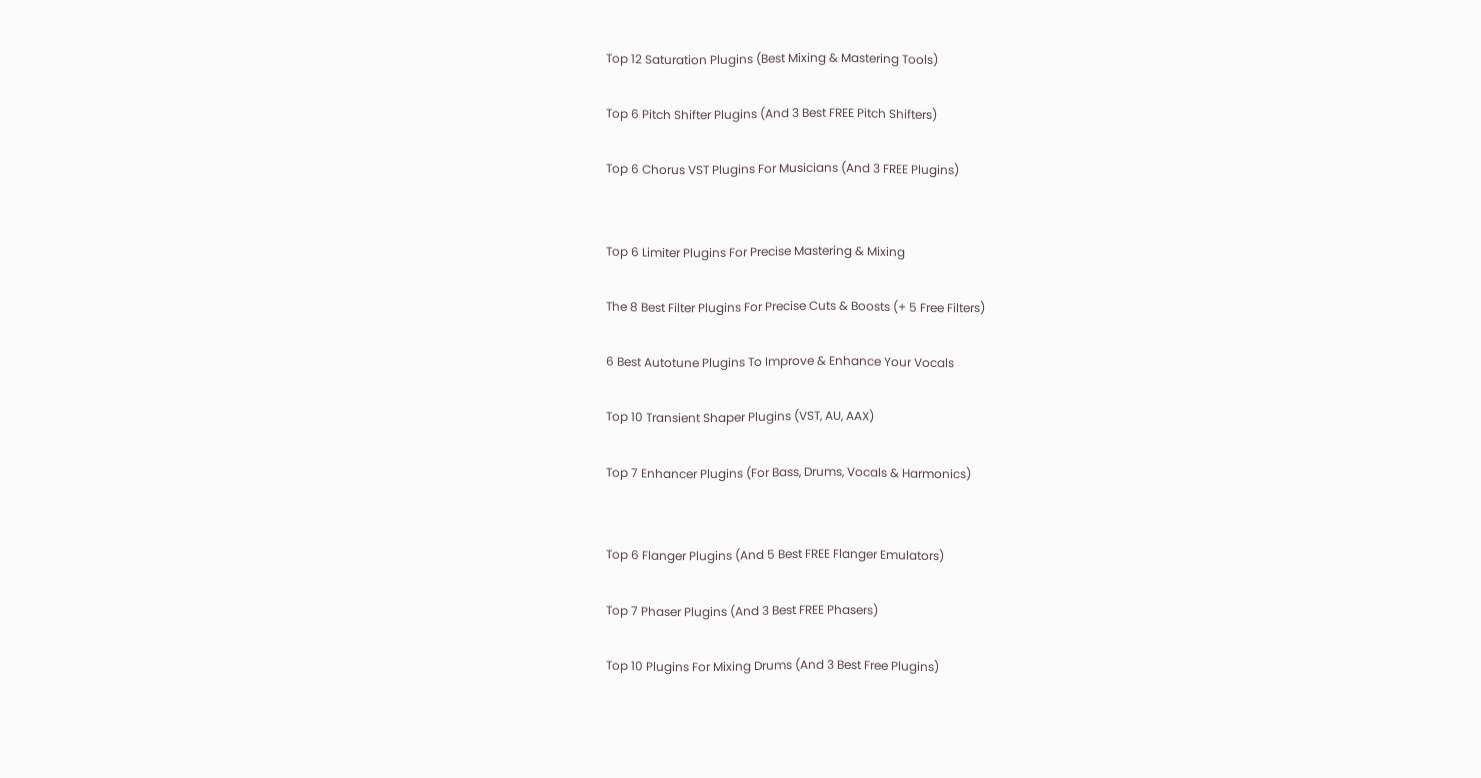Top 12 Saturation Plugins (Best Mixing & Mastering Tools)

Top 6 Pitch Shifter Plugins (And 3 Best FREE Pitch Shifters)

Top 6 Chorus VST Plugins For Musicians (And 3 FREE Plugins)


Top 6 Limiter Plugins For Precise Mastering & Mixing

The 8 Best Filter Plugins For Precise Cuts & Boosts (+ 5 Free Filters)

6 Best Autotune Plugins To Improve & Enhance Your Vocals

Top 10 Transient Shaper Plugins (VST, AU, AAX)

Top 7 Enhancer Plugins (For Bass, Drums, Vocals & Harmonics)


Top 6 Flanger Plugins (And 5 Best FREE Flanger Emulators)

Top 7 Phaser Plugins (And 3 Best FREE Phasers)

Top 10 Plugins For Mixing Drums (And 3 Best Free Plugins)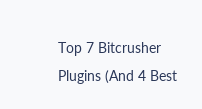Top 7 Bitcrusher Plugins (And 4 Best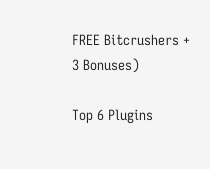FREE Bitcrushers + 3 Bonuses)

Top 6 Plugins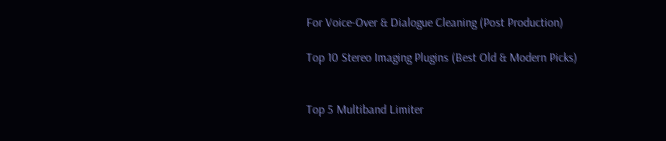For Voice-Over & Dialogue Cleaning (Post Production)

Top 10 Stereo Imaging Plugins (Best Old & Modern Picks)


Top 5 Multiband Limiter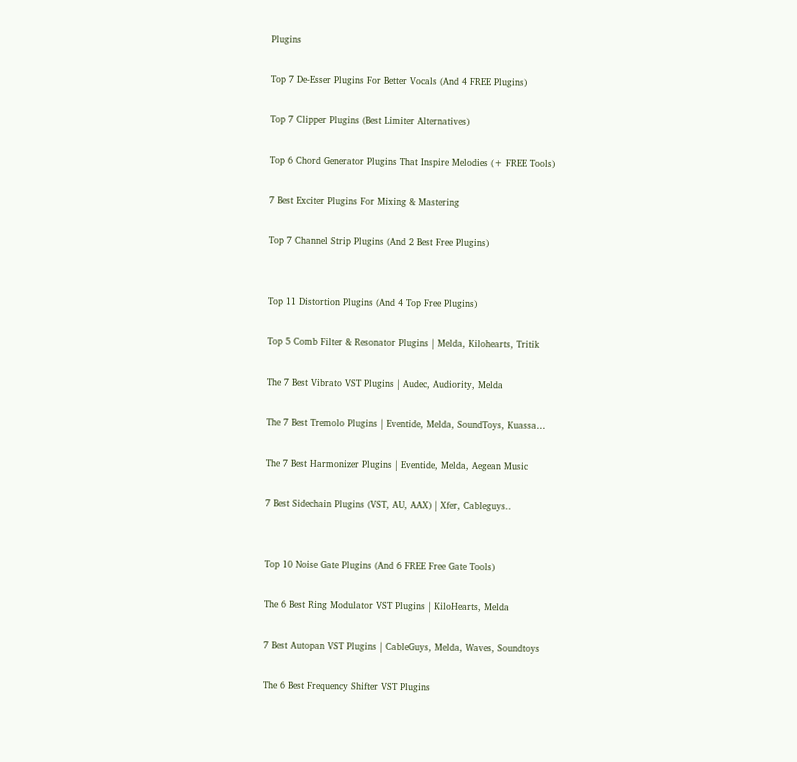Plugins

Top 7 De-Esser Plugins For Better Vocals (And 4 FREE Plugins)

Top 7 Clipper Plugins (Best Limiter Alternatives)

Top 6 Chord Generator Plugins That Inspire Melodies (+ FREE Tools)

7 Best Exciter Plugins For Mixing & Mastering

Top 7 Channel Strip Plugins (And 2 Best Free Plugins)


Top 11 Distortion Plugins (And 4 Top Free Plugins)

Top 5 Comb Filter & Resonator Plugins | Melda, Kilohearts, Tritik

The 7 Best Vibrato VST Plugins | Audec, Audiority, Melda

The 7 Best Tremolo Plugins | Eventide, Melda, SoundToys, Kuassa…

The 7 Best Harmonizer Plugins | Eventide, Melda, Aegean Music

7 Best Sidechain Plugins (VST, AU, AAX) | Xfer, Cableguys..


Top 10 Noise Gate Plugins (And 6 FREE Free Gate Tools)

The 6 Best Ring Modulator VST Plugins | KiloHearts, Melda

7 Best Autopan VST Plugins | CableGuys, Melda, Waves, Soundtoys

The 6 Best Frequency Shifter VST Plugins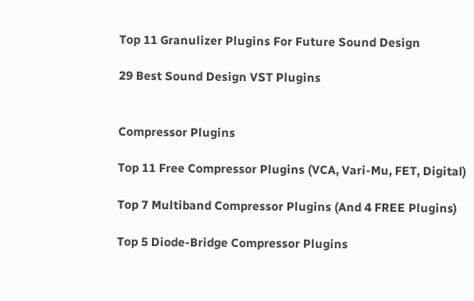Top 11 Granulizer Plugins For Future Sound Design

29 Best Sound Design VST Plugins


Compressor Plugins

Top 11 Free Compressor Plugins (VCA, Vari-Mu, FET, Digital)

Top 7 Multiband Compressor Plugins (And 4 FREE Plugins)

Top 5 Diode-Bridge Compressor Plugins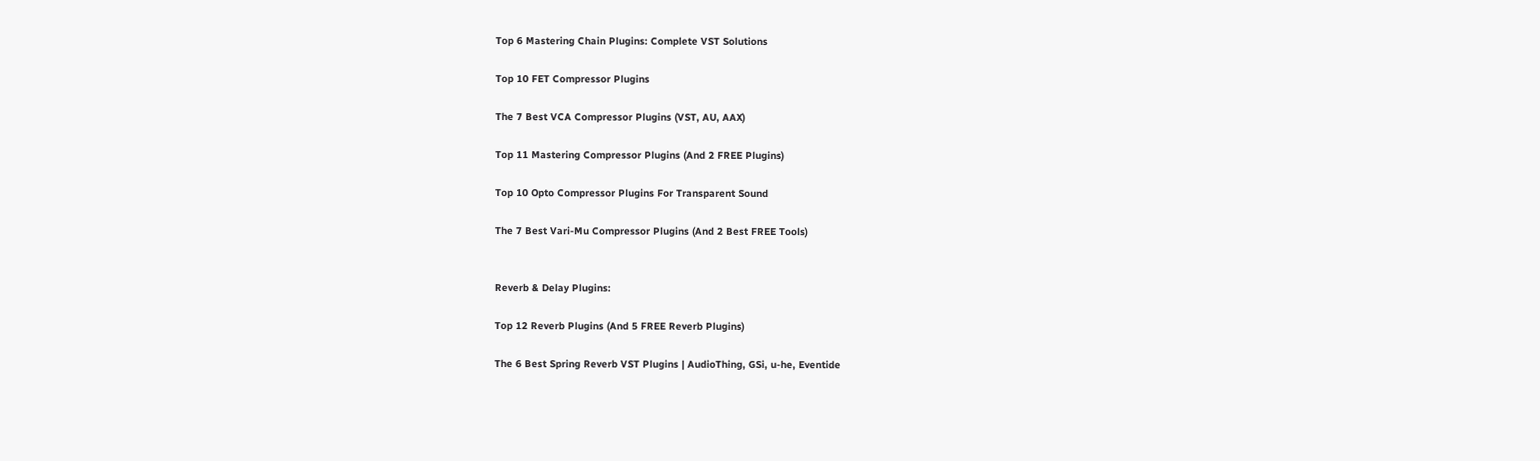Top 6 Mastering Chain Plugins: Complete VST Solutions

Top 10 FET Compressor Plugins

The 7 Best VCA Compressor Plugins (VST, AU, AAX)

Top 11 Mastering Compressor Plugins (And 2 FREE Plugins)

Top 10 Opto Compressor Plugins For Transparent Sound

The 7 Best Vari-Mu Compressor Plugins (And 2 Best FREE Tools)


Reverb & Delay Plugins:

Top 12 Reverb Plugins (And 5 FREE Reverb Plugins)

The 6 Best Spring Reverb VST Plugins | AudioThing, GSi, u-he, Eventide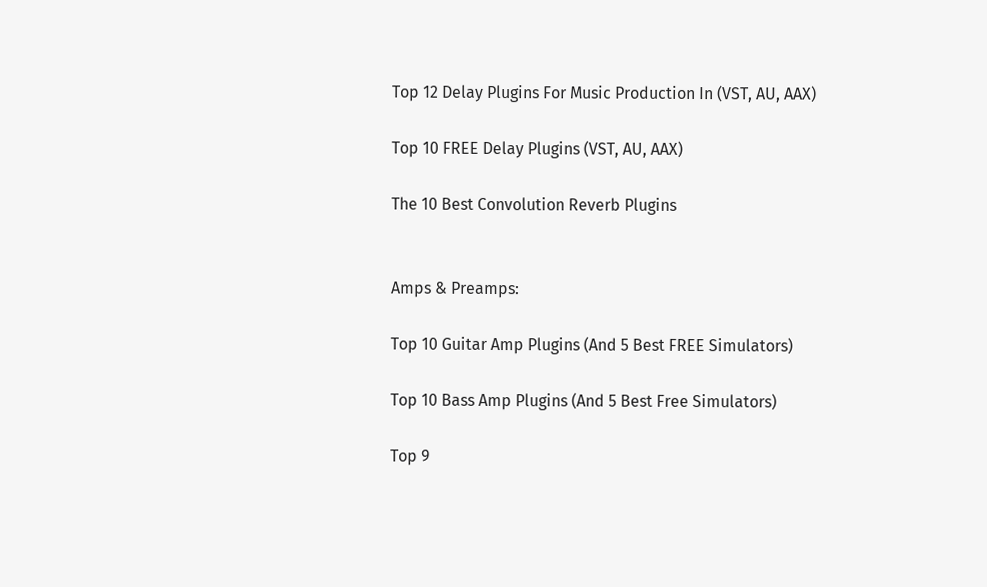Top 12 Delay Plugins For Music Production In (VST, AU, AAX)

Top 10 FREE Delay Plugins (VST, AU, AAX)

The 10 Best Convolution Reverb Plugins


Amps & Preamps:

Top 10 Guitar Amp Plugins (And 5 Best FREE Simulators)

Top 10 Bass Amp Plugins (And 5 Best Free Simulators)

Top 9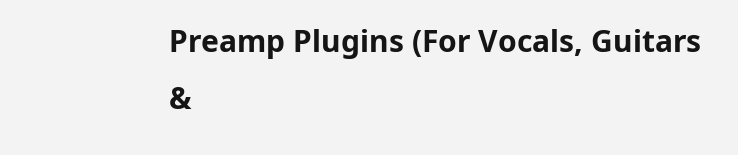Preamp Plugins (For Vocals, Guitars &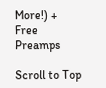More!) + Free Preamps

Scroll to Top